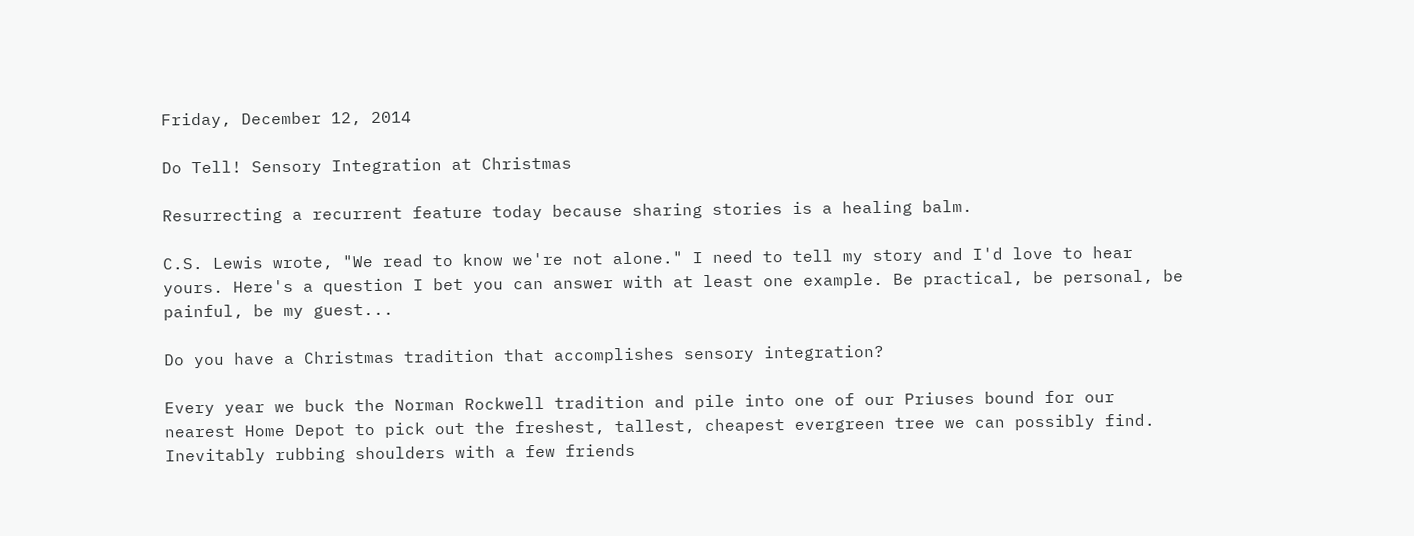Friday, December 12, 2014

Do Tell! Sensory Integration at Christmas

Resurrecting a recurrent feature today because sharing stories is a healing balm.

C.S. Lewis wrote, "We read to know we're not alone." I need to tell my story and I'd love to hear yours. Here's a question I bet you can answer with at least one example. Be practical, be personal, be painful, be my guest...

Do you have a Christmas tradition that accomplishes sensory integration?

Every year we buck the Norman Rockwell tradition and pile into one of our Priuses bound for our nearest Home Depot to pick out the freshest, tallest, cheapest evergreen tree we can possibly find. Inevitably rubbing shoulders with a few friends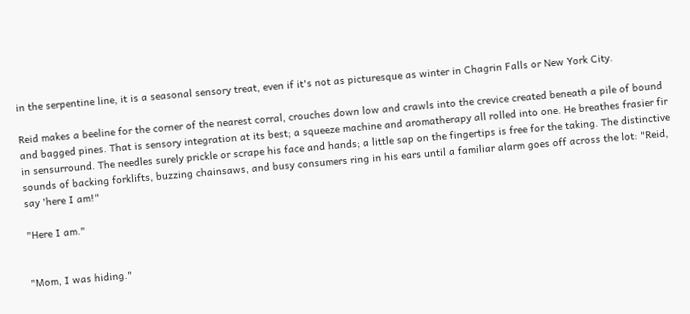in the serpentine line, it is a seasonal sensory treat, even if it's not as picturesque as winter in Chagrin Falls or New York City.

Reid makes a beeline for the corner of the nearest corral, crouches down low and crawls into the crevice created beneath a pile of bound and bagged pines. That is sensory integration at its best; a squeeze machine and aromatherapy all rolled into one. He breathes frasier fir in sensurround. The needles surely prickle or scrape his face and hands; a little sap on the fingertips is free for the taking. The distinctive sounds of backing forklifts, buzzing chainsaws, and busy consumers ring in his ears until a familiar alarm goes off across the lot: "Reid, say 'here I am!"

"Here I am."


"Mom, I was hiding."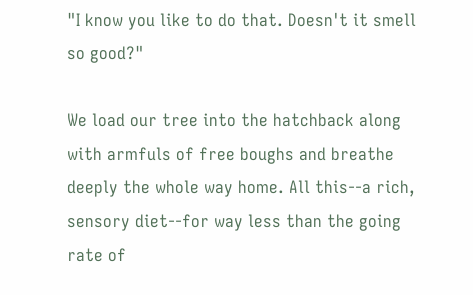"I know you like to do that. Doesn't it smell so good?"

We load our tree into the hatchback along with armfuls of free boughs and breathe deeply the whole way home. All this--a rich, sensory diet--for way less than the going rate of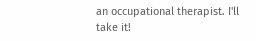an occupational therapist. I'll take it!